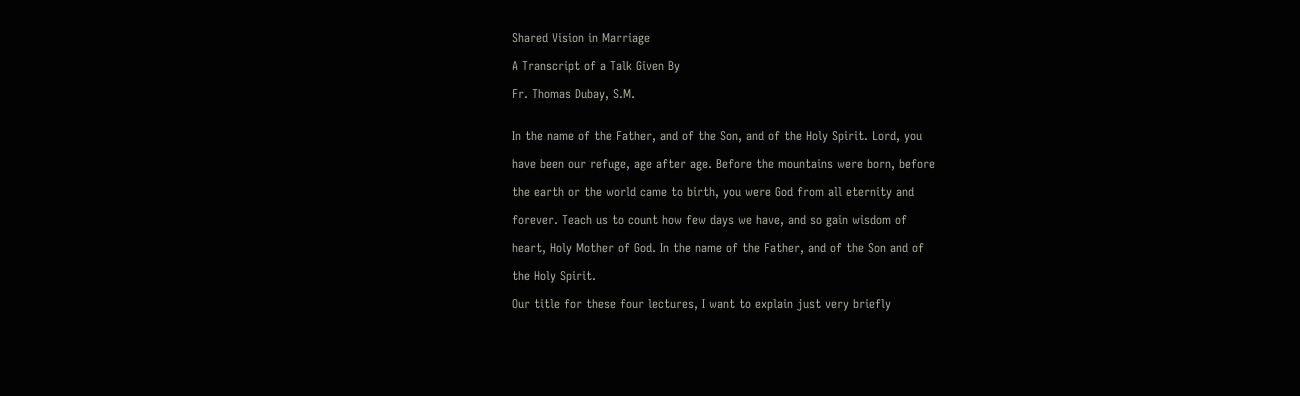Shared Vision in Marriage

A Transcript of a Talk Given By

Fr. Thomas Dubay, S.M.


In the name of the Father, and of the Son, and of the Holy Spirit. Lord, you

have been our refuge, age after age. Before the mountains were born, before

the earth or the world came to birth, you were God from all eternity and

forever. Teach us to count how few days we have, and so gain wisdom of

heart, Holy Mother of God. In the name of the Father, and of the Son and of

the Holy Spirit.

Our title for these four lectures, I want to explain just very briefly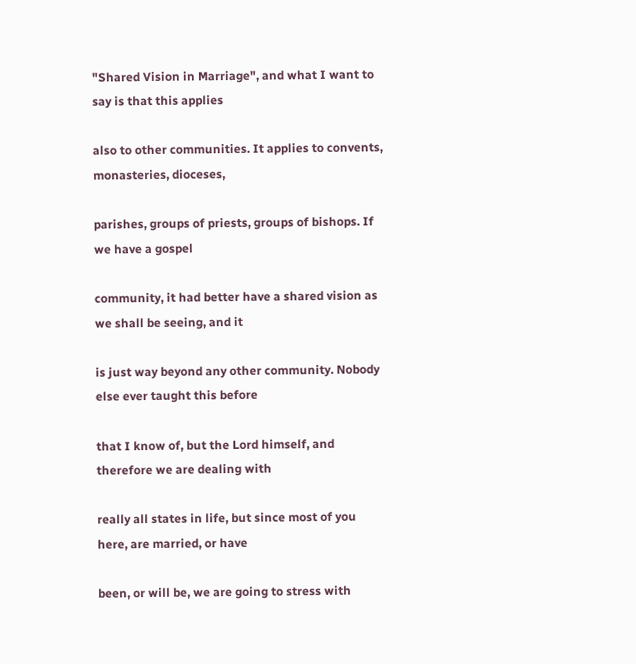"Shared Vision in Marriage", and what I want to say is that this applies

also to other communities. It applies to convents, monasteries, dioceses,

parishes, groups of priests, groups of bishops. If we have a gospel

community, it had better have a shared vision as we shall be seeing, and it

is just way beyond any other community. Nobody else ever taught this before

that I know of, but the Lord himself, and therefore we are dealing with

really all states in life, but since most of you here, are married, or have

been, or will be, we are going to stress with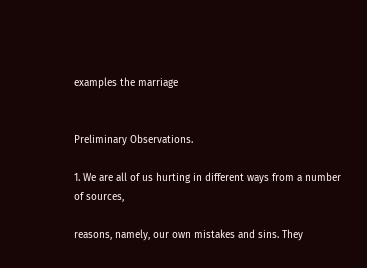examples the marriage


Preliminary Observations.

1. We are all of us hurting in different ways from a number of sources,

reasons, namely, our own mistakes and sins. They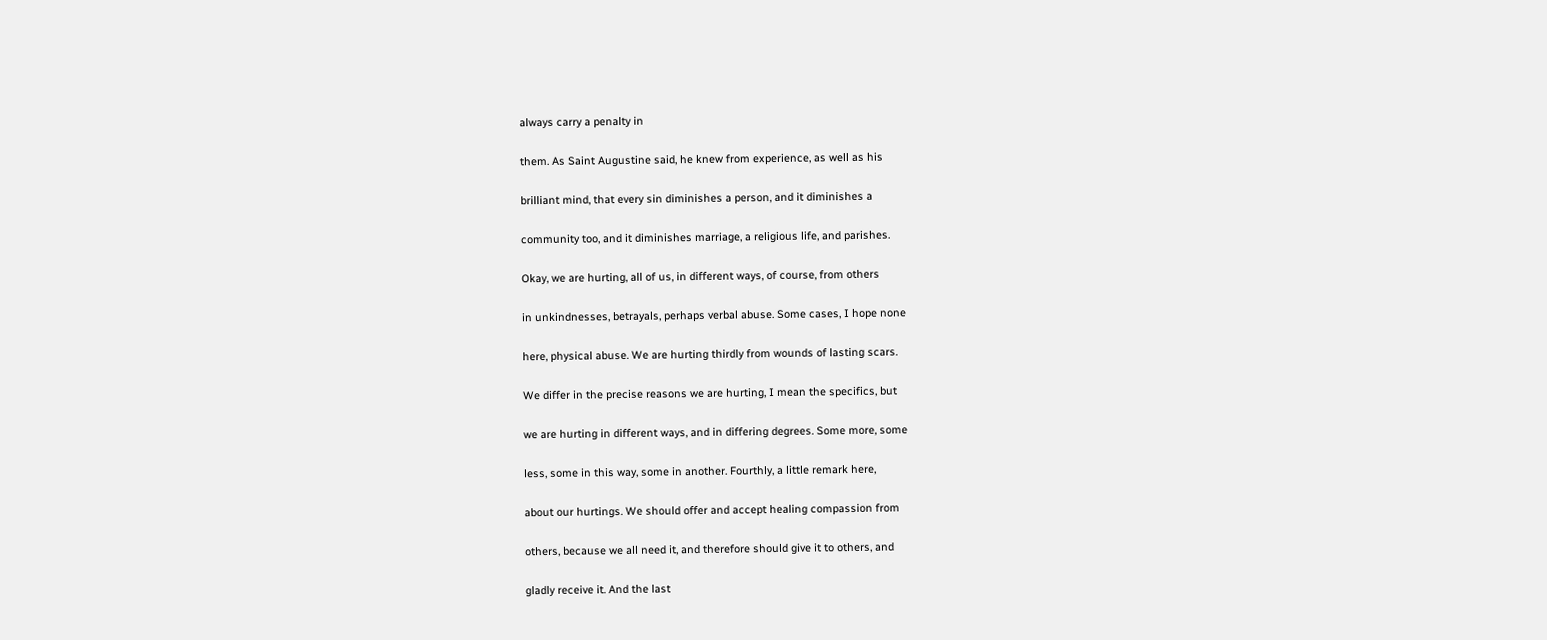always carry a penalty in

them. As Saint Augustine said, he knew from experience, as well as his

brilliant mind, that every sin diminishes a person, and it diminishes a

community too, and it diminishes marriage, a religious life, and parishes.

Okay, we are hurting, all of us, in different ways, of course, from others

in unkindnesses, betrayals, perhaps verbal abuse. Some cases, I hope none

here, physical abuse. We are hurting thirdly from wounds of lasting scars.

We differ in the precise reasons we are hurting, I mean the specifics, but

we are hurting in different ways, and in differing degrees. Some more, some

less, some in this way, some in another. Fourthly, a little remark here,

about our hurtings. We should offer and accept healing compassion from

others, because we all need it, and therefore should give it to others, and

gladly receive it. And the last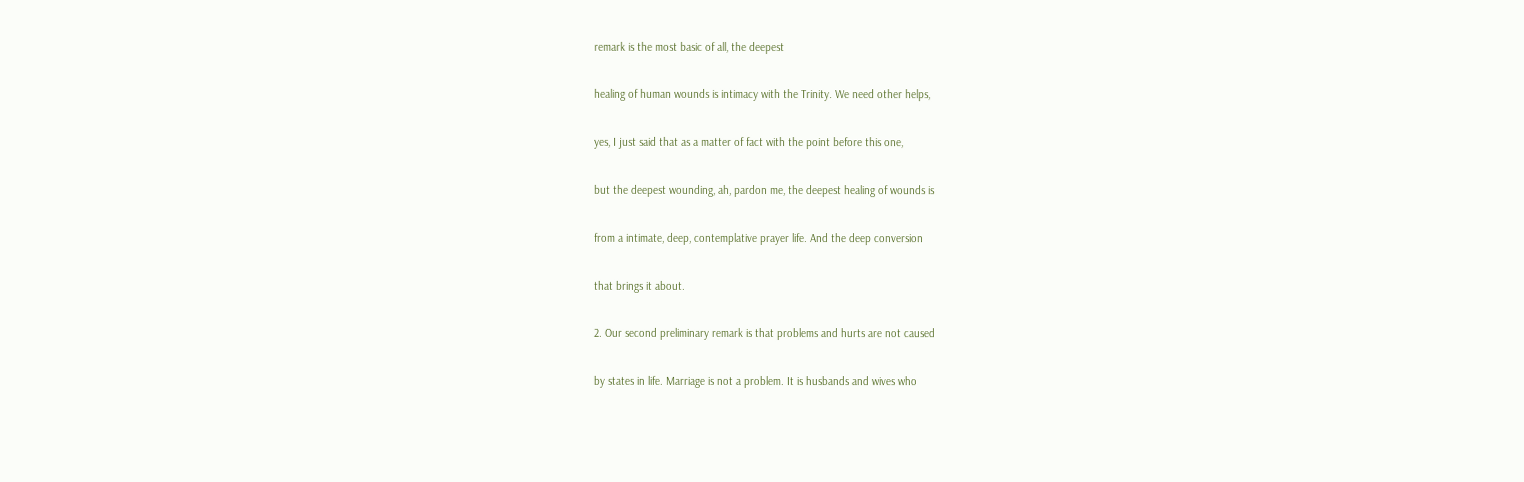remark is the most basic of all, the deepest

healing of human wounds is intimacy with the Trinity. We need other helps,

yes, I just said that as a matter of fact with the point before this one,

but the deepest wounding, ah, pardon me, the deepest healing of wounds is

from a intimate, deep, contemplative prayer life. And the deep conversion

that brings it about.

2. Our second preliminary remark is that problems and hurts are not caused

by states in life. Marriage is not a problem. It is husbands and wives who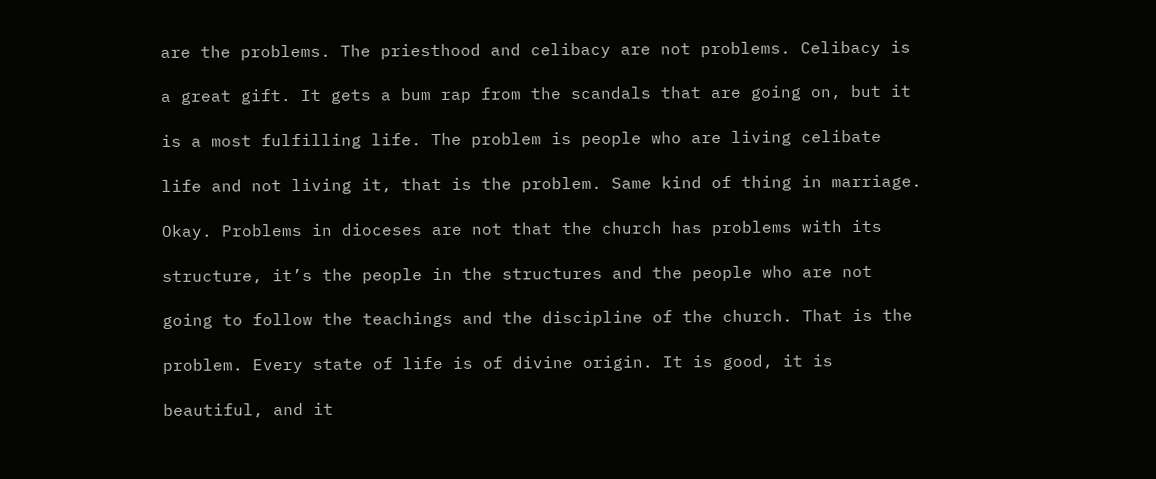are the problems. The priesthood and celibacy are not problems. Celibacy is

a great gift. It gets a bum rap from the scandals that are going on, but it

is a most fulfilling life. The problem is people who are living celibate

life and not living it, that is the problem. Same kind of thing in marriage.

Okay. Problems in dioceses are not that the church has problems with its

structure, it’s the people in the structures and the people who are not

going to follow the teachings and the discipline of the church. That is the

problem. Every state of life is of divine origin. It is good, it is

beautiful, and it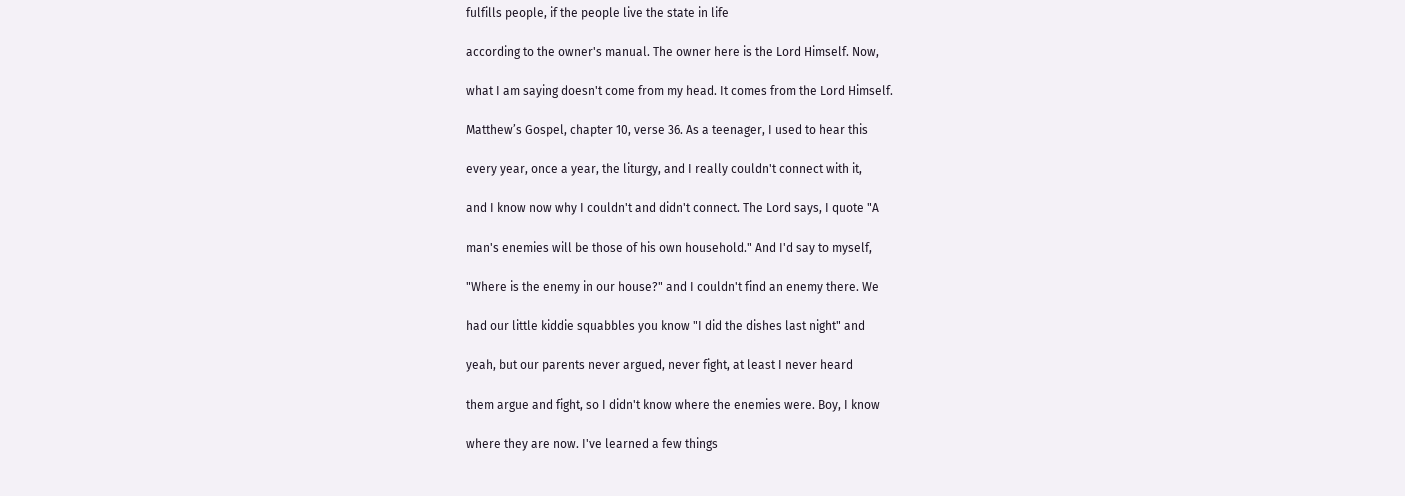fulfills people, if the people live the state in life

according to the owner's manual. The owner here is the Lord Himself. Now,

what I am saying doesn't come from my head. It comes from the Lord Himself.

Matthew’s Gospel, chapter 10, verse 36. As a teenager, I used to hear this

every year, once a year, the liturgy, and I really couldn't connect with it,

and I know now why I couldn't and didn't connect. The Lord says, I quote "A

man's enemies will be those of his own household." And I'd say to myself,

"Where is the enemy in our house?" and I couldn't find an enemy there. We

had our little kiddie squabbles you know "I did the dishes last night" and

yeah, but our parents never argued, never fight, at least I never heard

them argue and fight, so I didn't know where the enemies were. Boy, I know

where they are now. I've learned a few things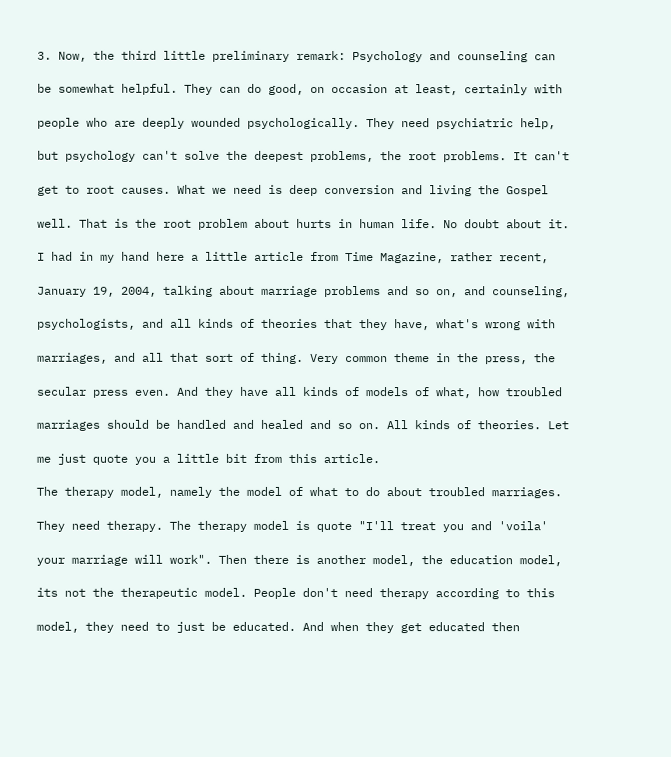3. Now, the third little preliminary remark: Psychology and counseling can

be somewhat helpful. They can do good, on occasion at least, certainly with

people who are deeply wounded psychologically. They need psychiatric help,

but psychology can't solve the deepest problems, the root problems. It can't

get to root causes. What we need is deep conversion and living the Gospel

well. That is the root problem about hurts in human life. No doubt about it.

I had in my hand here a little article from Time Magazine, rather recent,

January 19, 2004, talking about marriage problems and so on, and counseling,

psychologists, and all kinds of theories that they have, what's wrong with

marriages, and all that sort of thing. Very common theme in the press, the

secular press even. And they have all kinds of models of what, how troubled

marriages should be handled and healed and so on. All kinds of theories. Let

me just quote you a little bit from this article.

The therapy model, namely the model of what to do about troubled marriages.

They need therapy. The therapy model is quote "I'll treat you and 'voila'

your marriage will work". Then there is another model, the education model,

its not the therapeutic model. People don't need therapy according to this

model, they need to just be educated. And when they get educated then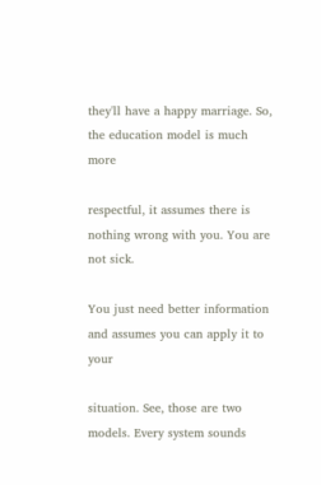they'll have a happy marriage. So, the education model is much more

respectful, it assumes there is nothing wrong with you. You are not sick.

You just need better information and assumes you can apply it to your

situation. See, those are two models. Every system sounds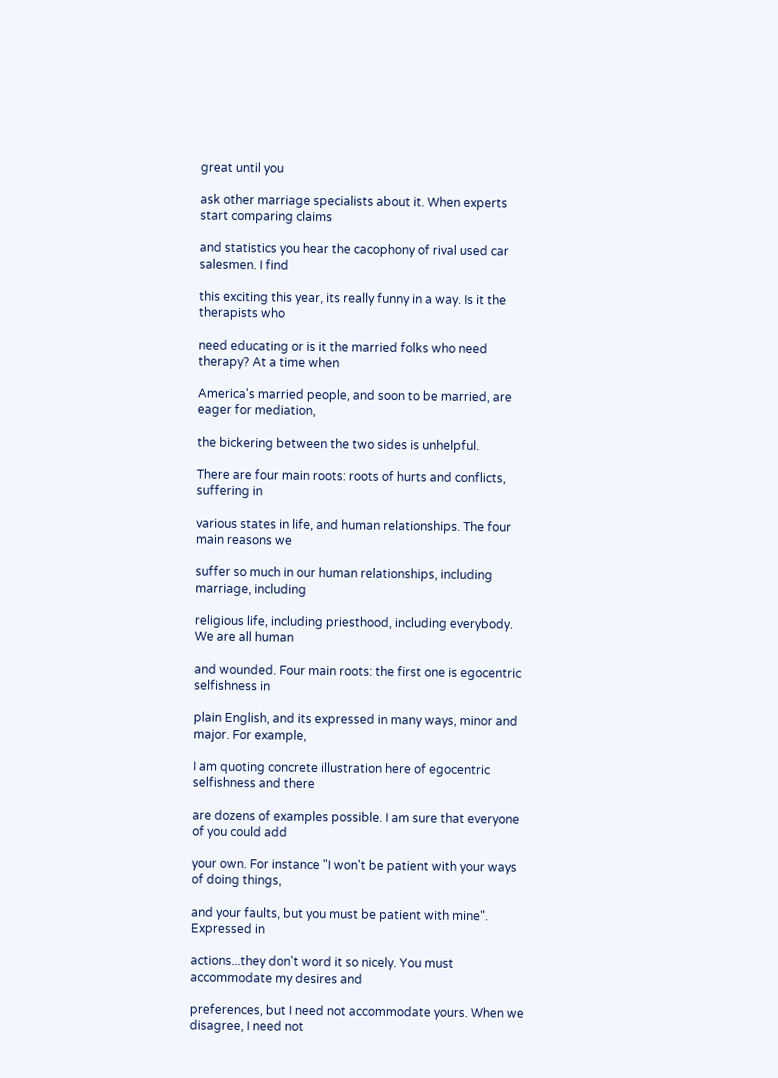great until you

ask other marriage specialists about it. When experts start comparing claims

and statistics you hear the cacophony of rival used car salesmen. I find

this exciting this year, its really funny in a way. Is it the therapists who

need educating or is it the married folks who need therapy? At a time when

America's married people, and soon to be married, are eager for mediation,

the bickering between the two sides is unhelpful.

There are four main roots: roots of hurts and conflicts, suffering in

various states in life, and human relationships. The four main reasons we

suffer so much in our human relationships, including marriage, including

religious life, including priesthood, including everybody. We are all human

and wounded. Four main roots: the first one is egocentric selfishness in

plain English, and its expressed in many ways, minor and major. For example,

I am quoting concrete illustration here of egocentric selfishness and there

are dozens of examples possible. I am sure that everyone of you could add

your own. For instance "I won't be patient with your ways of doing things,

and your faults, but you must be patient with mine". Expressed in

actions...they don't word it so nicely. You must accommodate my desires and

preferences, but I need not accommodate yours. When we disagree, I need not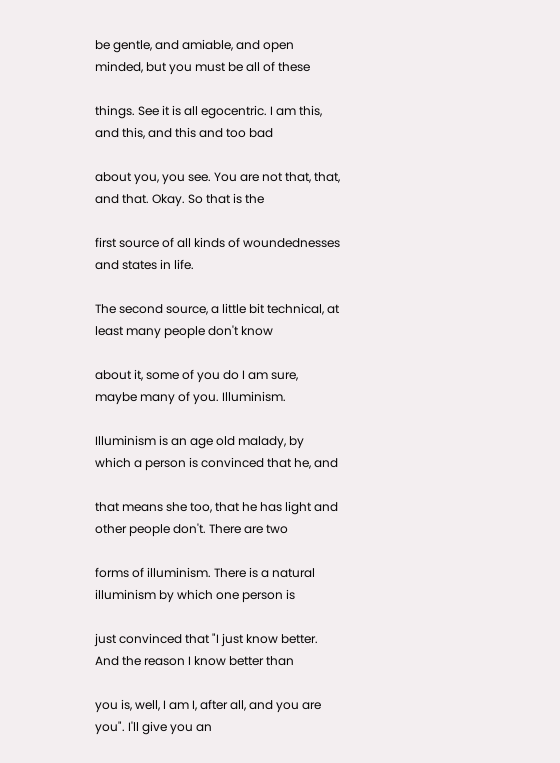be gentle, and amiable, and open minded, but you must be all of these

things. See it is all egocentric. I am this, and this, and this and too bad

about you, you see. You are not that, that, and that. Okay. So that is the

first source of all kinds of woundednesses and states in life.

The second source, a little bit technical, at least many people don't know

about it, some of you do I am sure, maybe many of you. Illuminism.

Illuminism is an age old malady, by which a person is convinced that he, and

that means she too, that he has light and other people don't. There are two

forms of illuminism. There is a natural illuminism by which one person is

just convinced that "I just know better. And the reason I know better than

you is, well, I am I, after all, and you are you". I'll give you an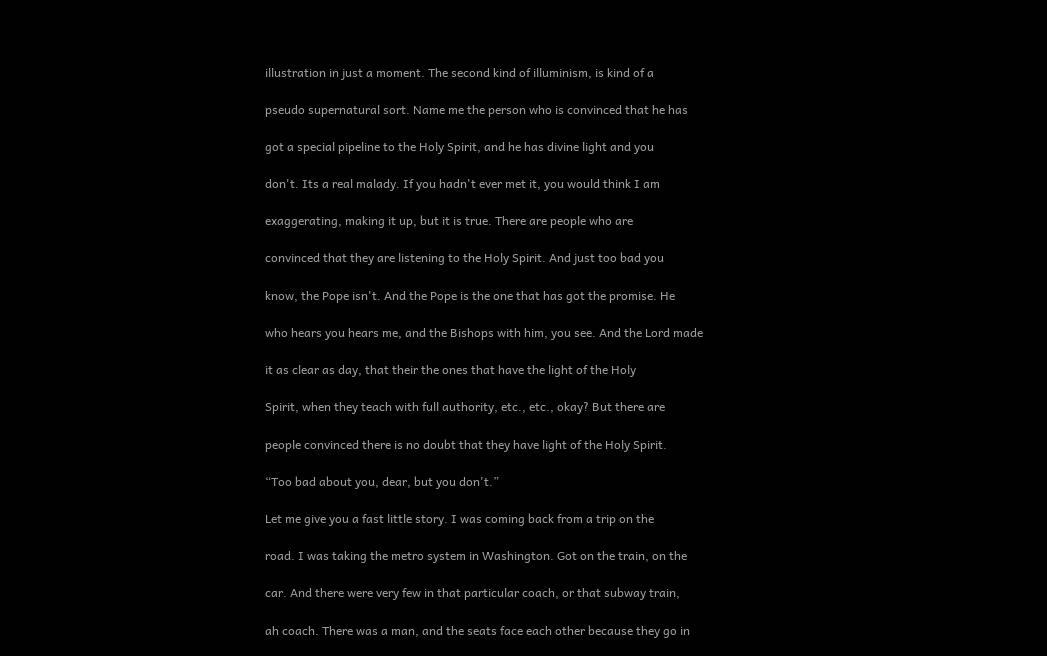illustration in just a moment. The second kind of illuminism, is kind of a

pseudo supernatural sort. Name me the person who is convinced that he has

got a special pipeline to the Holy Spirit, and he has divine light and you

don't. Its a real malady. If you hadn't ever met it, you would think I am

exaggerating, making it up, but it is true. There are people who are

convinced that they are listening to the Holy Spirit. And just too bad you

know, the Pope isn't. And the Pope is the one that has got the promise. He

who hears you hears me, and the Bishops with him, you see. And the Lord made

it as clear as day, that their the ones that have the light of the Holy

Spirit, when they teach with full authority, etc., etc., okay? But there are

people convinced there is no doubt that they have light of the Holy Spirit.

“Too bad about you, dear, but you don't.”

Let me give you a fast little story. I was coming back from a trip on the

road. I was taking the metro system in Washington. Got on the train, on the

car. And there were very few in that particular coach, or that subway train,

ah coach. There was a man, and the seats face each other because they go in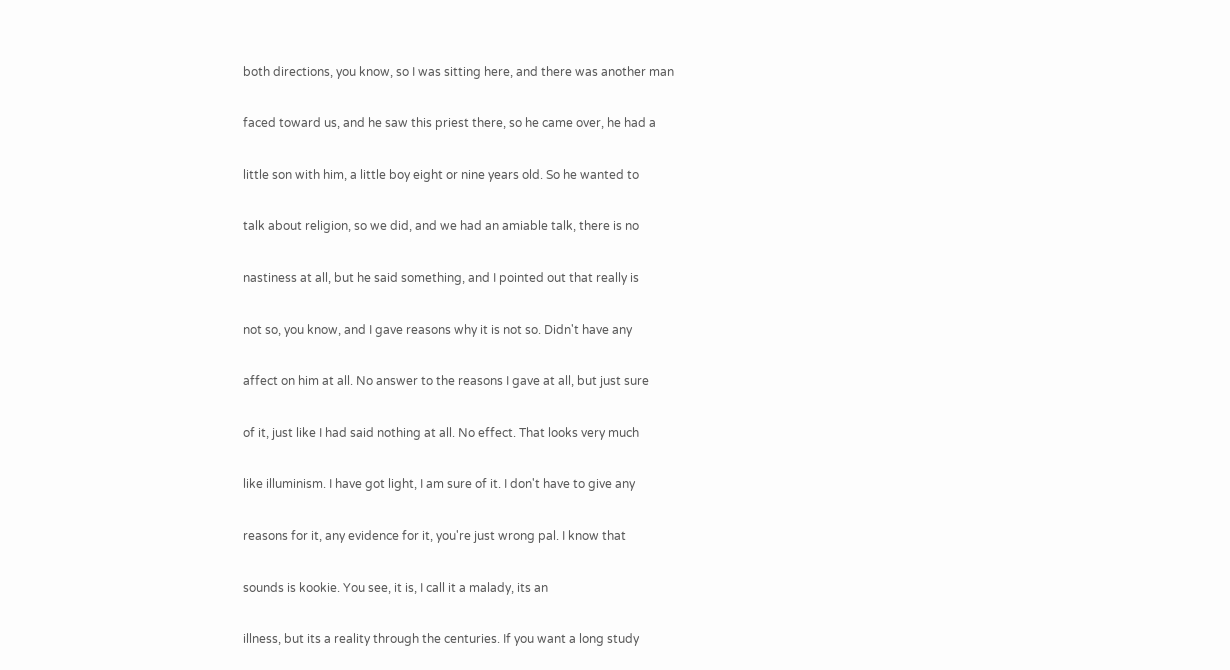both directions, you know, so I was sitting here, and there was another man

faced toward us, and he saw this priest there, so he came over, he had a

little son with him, a little boy eight or nine years old. So he wanted to

talk about religion, so we did, and we had an amiable talk, there is no

nastiness at all, but he said something, and I pointed out that really is

not so, you know, and I gave reasons why it is not so. Didn't have any

affect on him at all. No answer to the reasons I gave at all, but just sure

of it, just like I had said nothing at all. No effect. That looks very much

like illuminism. I have got light, I am sure of it. I don't have to give any

reasons for it, any evidence for it, you're just wrong pal. I know that

sounds is kookie. You see, it is, I call it a malady, its an

illness, but its a reality through the centuries. If you want a long study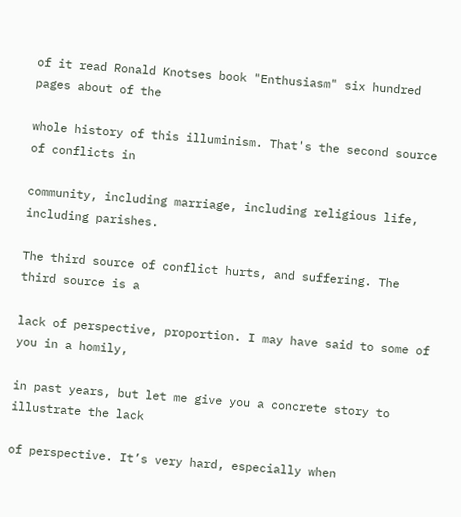of it read Ronald Knotses book "Enthusiasm" six hundred pages about of the

whole history of this illuminism. That's the second source of conflicts in

community, including marriage, including religious life, including parishes.

The third source of conflict hurts, and suffering. The third source is a

lack of perspective, proportion. I may have said to some of you in a homily,

in past years, but let me give you a concrete story to illustrate the lack

of perspective. It’s very hard, especially when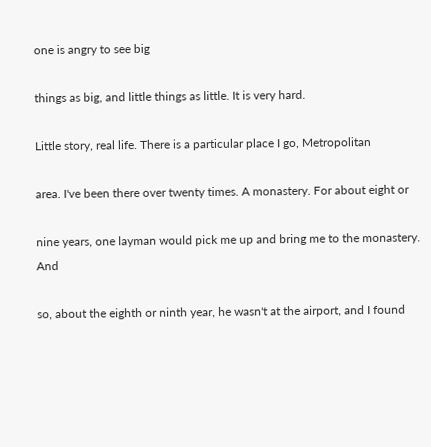one is angry to see big

things as big, and little things as little. It is very hard.

Little story, real life. There is a particular place I go, Metropolitan

area. I've been there over twenty times. A monastery. For about eight or

nine years, one layman would pick me up and bring me to the monastery. And

so, about the eighth or ninth year, he wasn't at the airport, and I found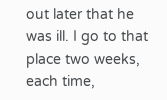out later that he was ill. I go to that place two weeks, each time,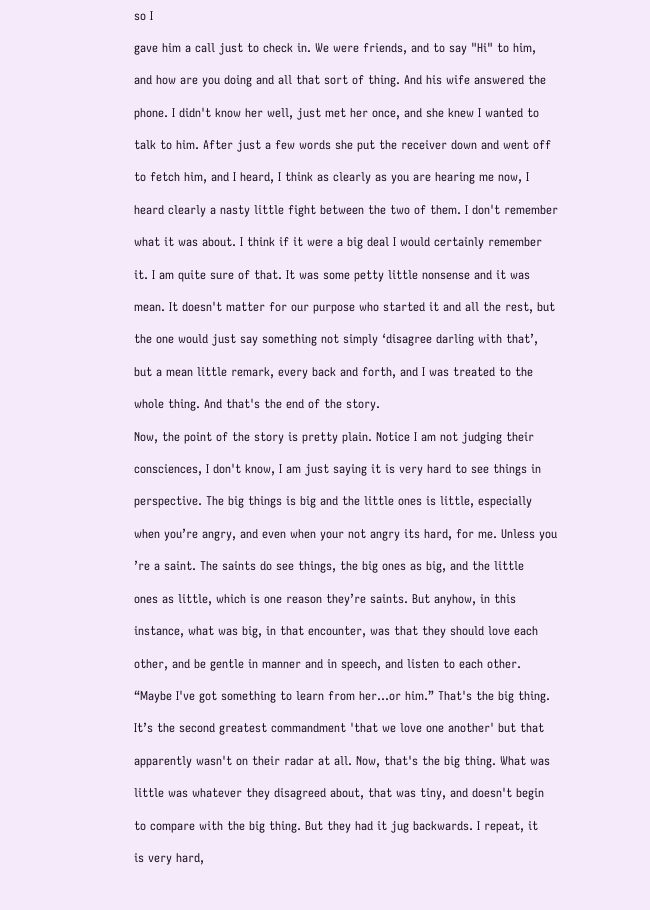so I

gave him a call just to check in. We were friends, and to say "Hi" to him,

and how are you doing and all that sort of thing. And his wife answered the

phone. I didn't know her well, just met her once, and she knew I wanted to

talk to him. After just a few words she put the receiver down and went off

to fetch him, and I heard, I think as clearly as you are hearing me now, I

heard clearly a nasty little fight between the two of them. I don't remember

what it was about. I think if it were a big deal I would certainly remember

it. I am quite sure of that. It was some petty little nonsense and it was

mean. It doesn't matter for our purpose who started it and all the rest, but

the one would just say something not simply ‘disagree darling with that’,

but a mean little remark, every back and forth, and I was treated to the

whole thing. And that's the end of the story.

Now, the point of the story is pretty plain. Notice I am not judging their

consciences, I don't know, I am just saying it is very hard to see things in

perspective. The big things is big and the little ones is little, especially

when you’re angry, and even when your not angry its hard, for me. Unless you

’re a saint. The saints do see things, the big ones as big, and the little

ones as little, which is one reason they’re saints. But anyhow, in this

instance, what was big, in that encounter, was that they should love each

other, and be gentle in manner and in speech, and listen to each other.

“Maybe I've got something to learn from her...or him.” That's the big thing.

It’s the second greatest commandment 'that we love one another' but that

apparently wasn't on their radar at all. Now, that's the big thing. What was

little was whatever they disagreed about, that was tiny, and doesn't begin

to compare with the big thing. But they had it jug backwards. I repeat, it

is very hard,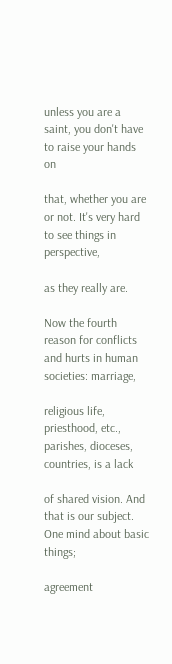unless you are a saint, you don't have to raise your hands on

that, whether you are or not. It's very hard to see things in perspective,

as they really are.

Now the fourth reason for conflicts and hurts in human societies: marriage,

religious life, priesthood, etc., parishes, dioceses, countries, is a lack

of shared vision. And that is our subject. One mind about basic things;

agreement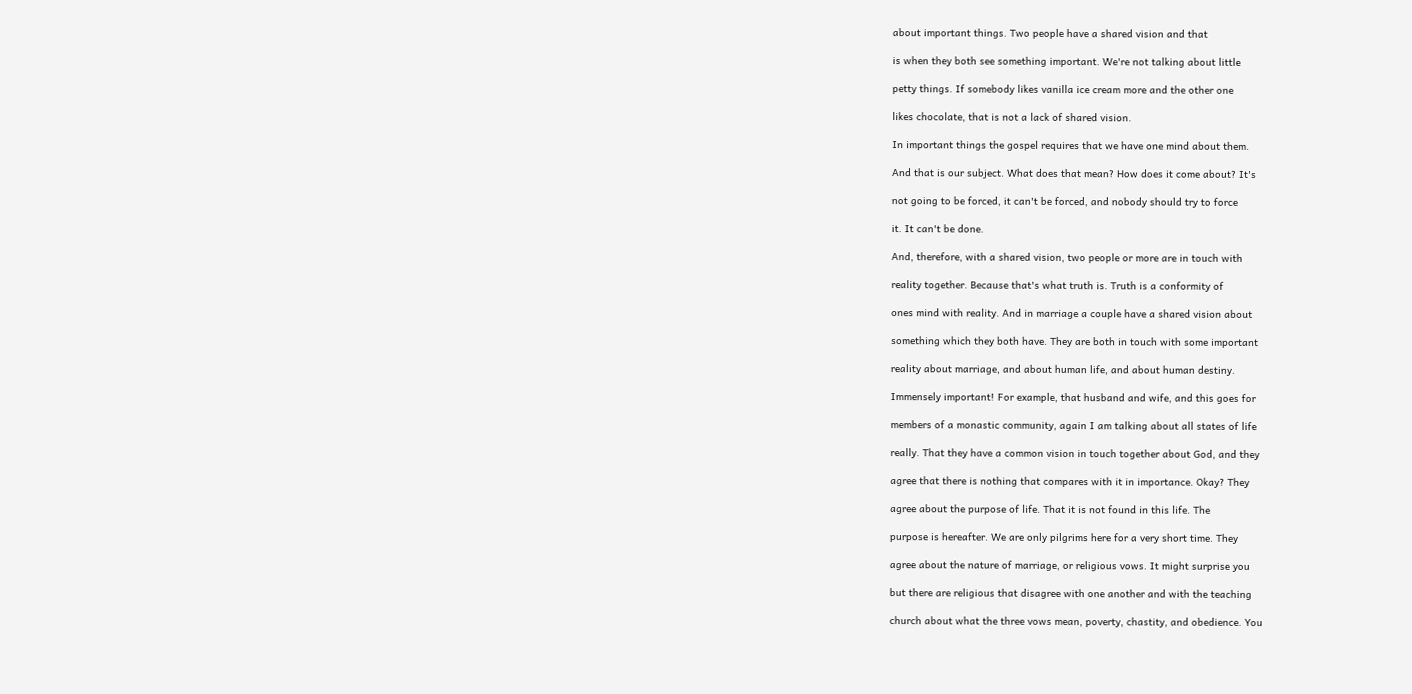about important things. Two people have a shared vision and that

is when they both see something important. We're not talking about little

petty things. If somebody likes vanilla ice cream more and the other one

likes chocolate, that is not a lack of shared vision.

In important things the gospel requires that we have one mind about them.

And that is our subject. What does that mean? How does it come about? It's

not going to be forced, it can't be forced, and nobody should try to force

it. It can't be done.

And, therefore, with a shared vision, two people or more are in touch with

reality together. Because that's what truth is. Truth is a conformity of

ones mind with reality. And in marriage a couple have a shared vision about

something which they both have. They are both in touch with some important

reality about marriage, and about human life, and about human destiny.

Immensely important! For example, that husband and wife, and this goes for

members of a monastic community, again I am talking about all states of life

really. That they have a common vision in touch together about God, and they

agree that there is nothing that compares with it in importance. Okay? They

agree about the purpose of life. That it is not found in this life. The

purpose is hereafter. We are only pilgrims here for a very short time. They

agree about the nature of marriage, or religious vows. It might surprise you

but there are religious that disagree with one another and with the teaching

church about what the three vows mean, poverty, chastity, and obedience. You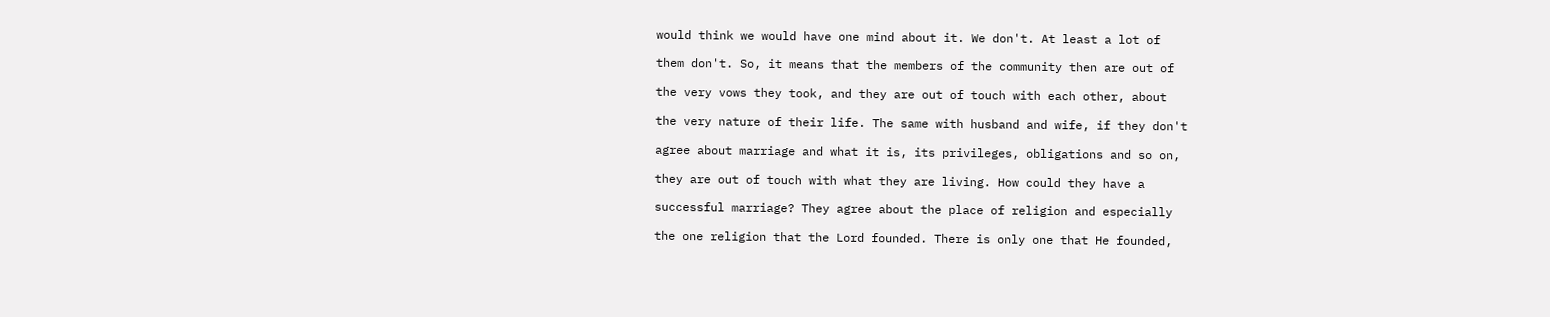would think we would have one mind about it. We don't. At least a lot of

them don't. So, it means that the members of the community then are out of

the very vows they took, and they are out of touch with each other, about

the very nature of their life. The same with husband and wife, if they don't

agree about marriage and what it is, its privileges, obligations and so on,

they are out of touch with what they are living. How could they have a

successful marriage? They agree about the place of religion and especially

the one religion that the Lord founded. There is only one that He founded,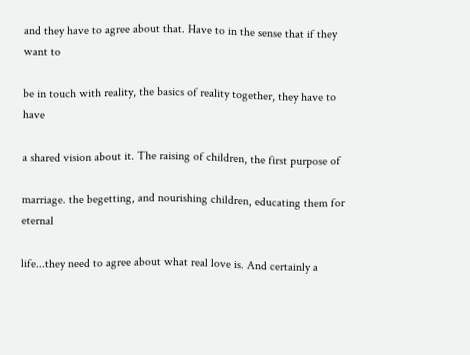and they have to agree about that. Have to in the sense that if they want to

be in touch with reality, the basics of reality together, they have to have

a shared vision about it. The raising of children, the first purpose of

marriage. the begetting, and nourishing children, educating them for eternal

life...they need to agree about what real love is. And certainly a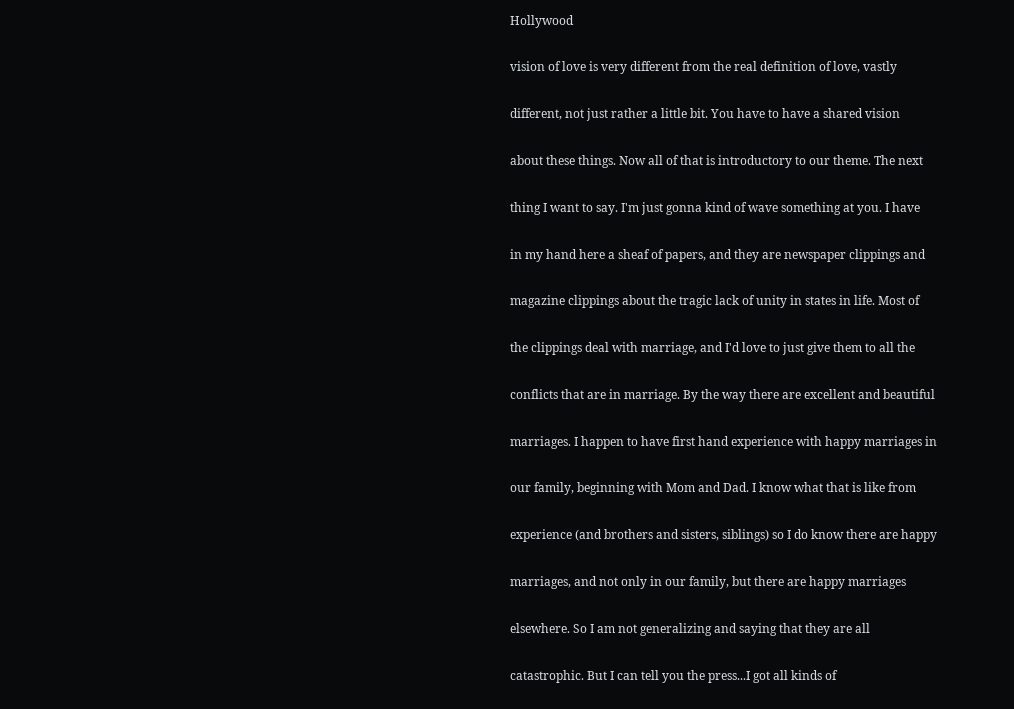Hollywood

vision of love is very different from the real definition of love, vastly

different, not just rather a little bit. You have to have a shared vision

about these things. Now all of that is introductory to our theme. The next

thing I want to say. I'm just gonna kind of wave something at you. I have

in my hand here a sheaf of papers, and they are newspaper clippings and

magazine clippings about the tragic lack of unity in states in life. Most of

the clippings deal with marriage, and I'd love to just give them to all the

conflicts that are in marriage. By the way there are excellent and beautiful

marriages. I happen to have first hand experience with happy marriages in

our family, beginning with Mom and Dad. I know what that is like from

experience (and brothers and sisters, siblings) so I do know there are happy

marriages, and not only in our family, but there are happy marriages

elsewhere. So I am not generalizing and saying that they are all

catastrophic. But I can tell you the press...I got all kinds of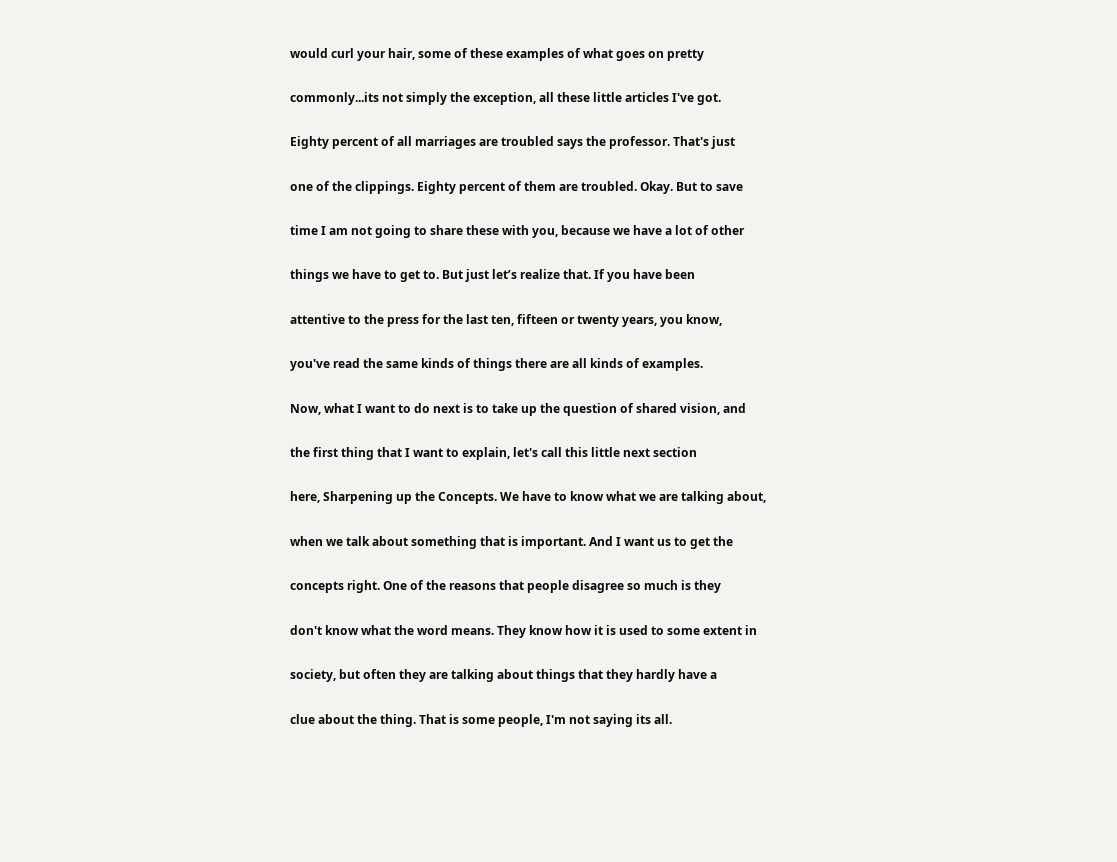would curl your hair, some of these examples of what goes on pretty

commonly...its not simply the exception, all these little articles I've got.

Eighty percent of all marriages are troubled says the professor. That's just

one of the clippings. Eighty percent of them are troubled. Okay. But to save

time I am not going to share these with you, because we have a lot of other

things we have to get to. But just let’s realize that. If you have been

attentive to the press for the last ten, fifteen or twenty years, you know,

you've read the same kinds of things there are all kinds of examples.

Now, what I want to do next is to take up the question of shared vision, and

the first thing that I want to explain, let's call this little next section

here, Sharpening up the Concepts. We have to know what we are talking about,

when we talk about something that is important. And I want us to get the

concepts right. One of the reasons that people disagree so much is they

don't know what the word means. They know how it is used to some extent in

society, but often they are talking about things that they hardly have a

clue about the thing. That is some people, I'm not saying its all.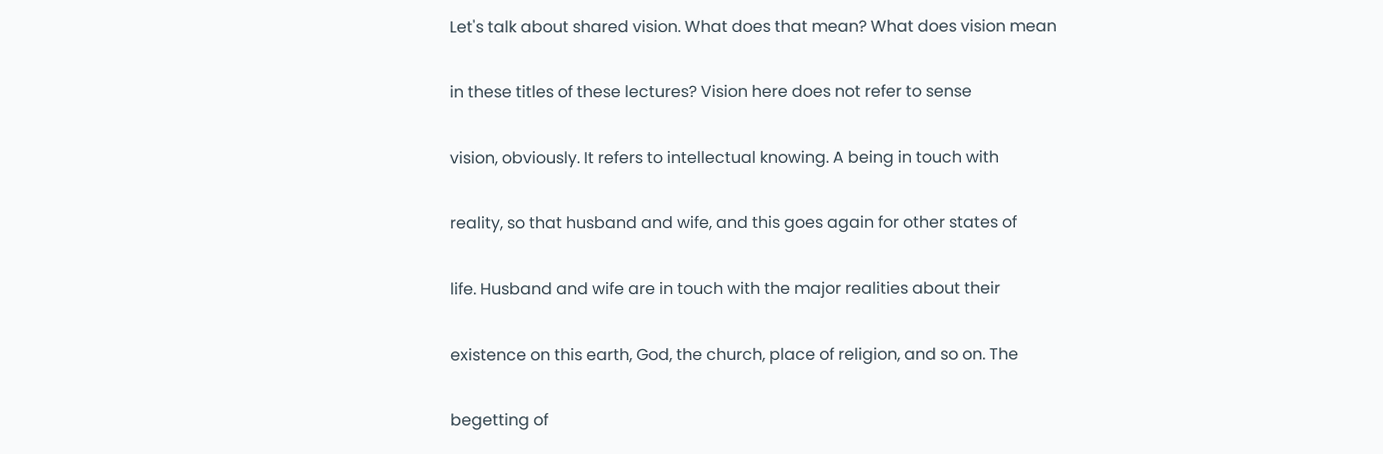Let's talk about shared vision. What does that mean? What does vision mean

in these titles of these lectures? Vision here does not refer to sense

vision, obviously. It refers to intellectual knowing. A being in touch with

reality, so that husband and wife, and this goes again for other states of

life. Husband and wife are in touch with the major realities about their

existence on this earth, God, the church, place of religion, and so on. The

begetting of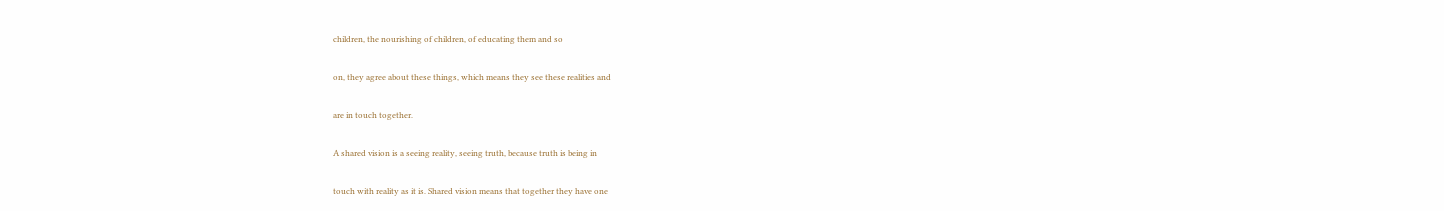children, the nourishing of children, of educating them and so

on, they agree about these things, which means they see these realities and

are in touch together.

A shared vision is a seeing reality, seeing truth, because truth is being in

touch with reality as it is. Shared vision means that together they have one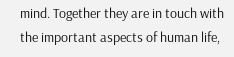mind. Together they are in touch with the important aspects of human life,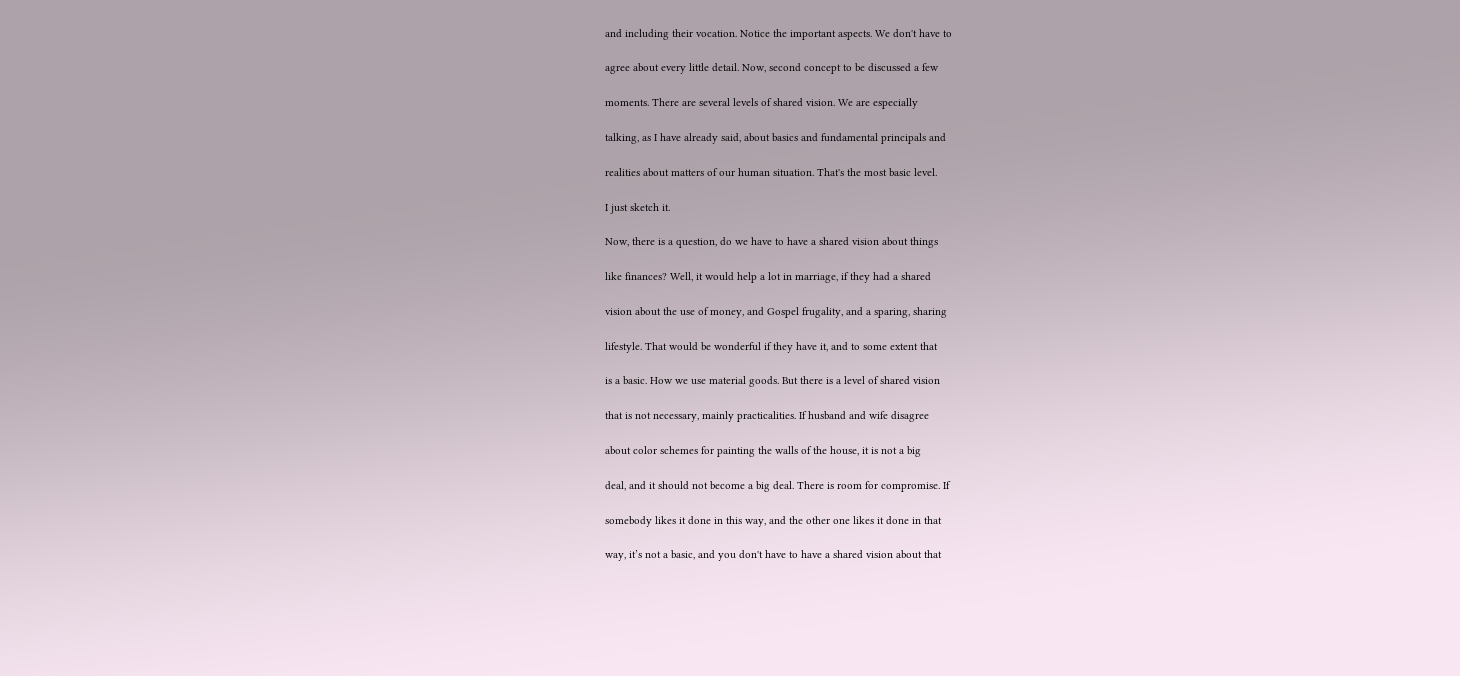and including their vocation. Notice the important aspects. We don't have to

agree about every little detail. Now, second concept to be discussed a few

moments. There are several levels of shared vision. We are especially

talking, as I have already said, about basics and fundamental principals and

realities about matters of our human situation. That's the most basic level.

I just sketch it.

Now, there is a question, do we have to have a shared vision about things

like finances? Well, it would help a lot in marriage, if they had a shared

vision about the use of money, and Gospel frugality, and a sparing, sharing

lifestyle. That would be wonderful if they have it, and to some extent that

is a basic. How we use material goods. But there is a level of shared vision

that is not necessary, mainly practicalities. If husband and wife disagree

about color schemes for painting the walls of the house, it is not a big

deal, and it should not become a big deal. There is room for compromise. If

somebody likes it done in this way, and the other one likes it done in that

way, it’s not a basic, and you don't have to have a shared vision about that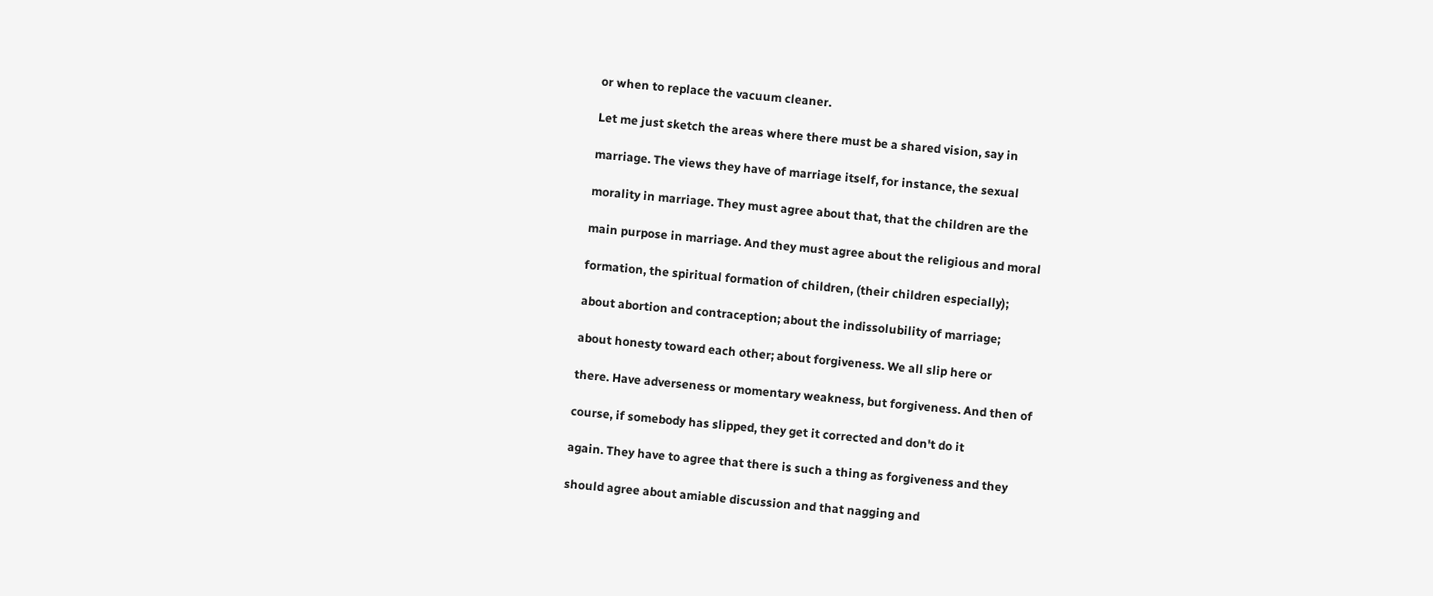or when to replace the vacuum cleaner.

Let me just sketch the areas where there must be a shared vision, say in

marriage. The views they have of marriage itself, for instance, the sexual

morality in marriage. They must agree about that, that the children are the

main purpose in marriage. And they must agree about the religious and moral

formation, the spiritual formation of children, (their children especially);

about abortion and contraception; about the indissolubility of marriage;

about honesty toward each other; about forgiveness. We all slip here or

there. Have adverseness or momentary weakness, but forgiveness. And then of

course, if somebody has slipped, they get it corrected and don't do it

again. They have to agree that there is such a thing as forgiveness and they

should agree about amiable discussion and that nagging and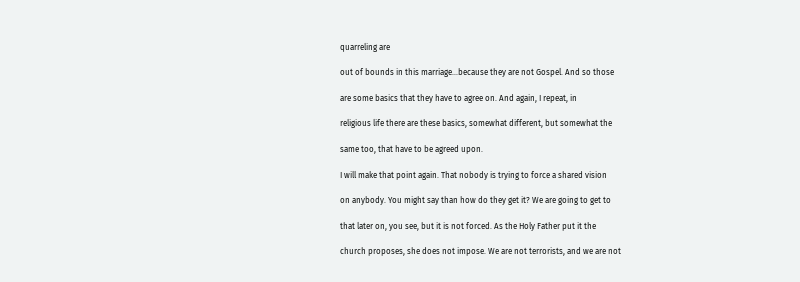quarreling are

out of bounds in this marriage...because they are not Gospel. And so those

are some basics that they have to agree on. And again, I repeat, in

religious life there are these basics, somewhat different, but somewhat the

same too, that have to be agreed upon.

I will make that point again. That nobody is trying to force a shared vision

on anybody. You might say than how do they get it? We are going to get to

that later on, you see, but it is not forced. As the Holy Father put it the

church proposes, she does not impose. We are not terrorists, and we are not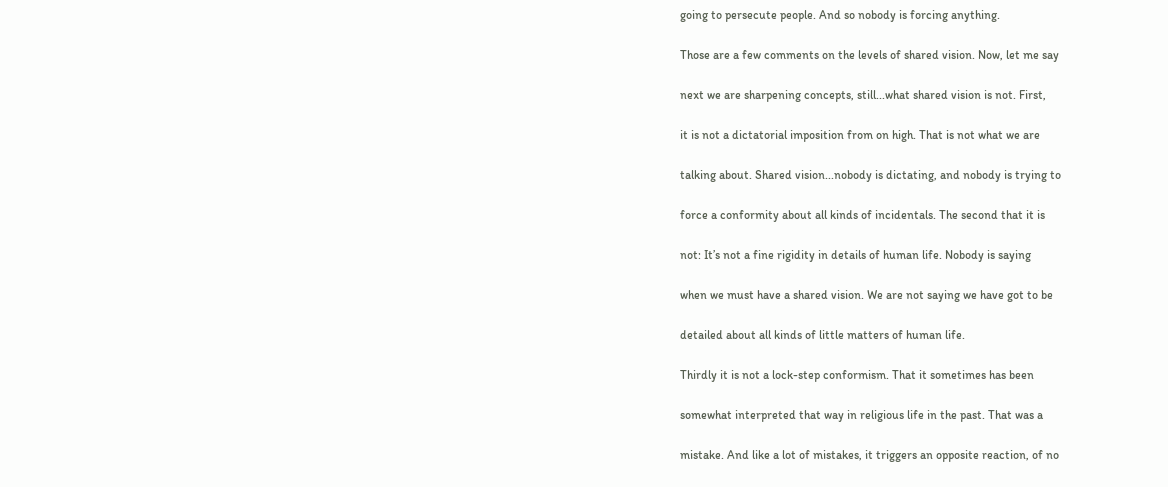going to persecute people. And so nobody is forcing anything.

Those are a few comments on the levels of shared vision. Now, let me say

next we are sharpening concepts, still...what shared vision is not. First,

it is not a dictatorial imposition from on high. That is not what we are

talking about. Shared vision...nobody is dictating, and nobody is trying to

force a conformity about all kinds of incidentals. The second that it is

not: It’s not a fine rigidity in details of human life. Nobody is saying

when we must have a shared vision. We are not saying we have got to be

detailed about all kinds of little matters of human life.

Thirdly it is not a lock-step conformism. That it sometimes has been

somewhat interpreted that way in religious life in the past. That was a

mistake. And like a lot of mistakes, it triggers an opposite reaction, of no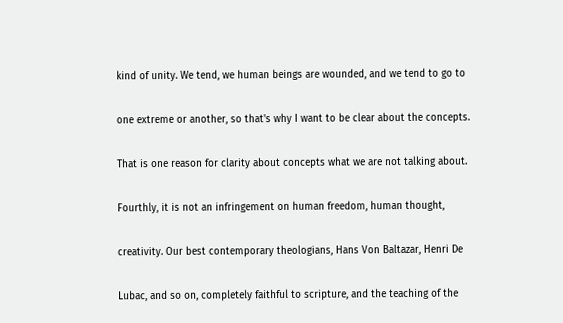kind of unity. We tend, we human beings are wounded, and we tend to go to

one extreme or another, so that's why I want to be clear about the concepts.

That is one reason for clarity about concepts what we are not talking about.

Fourthly, it is not an infringement on human freedom, human thought,

creativity. Our best contemporary theologians, Hans Von Baltazar, Henri De

Lubac, and so on, completely faithful to scripture, and the teaching of the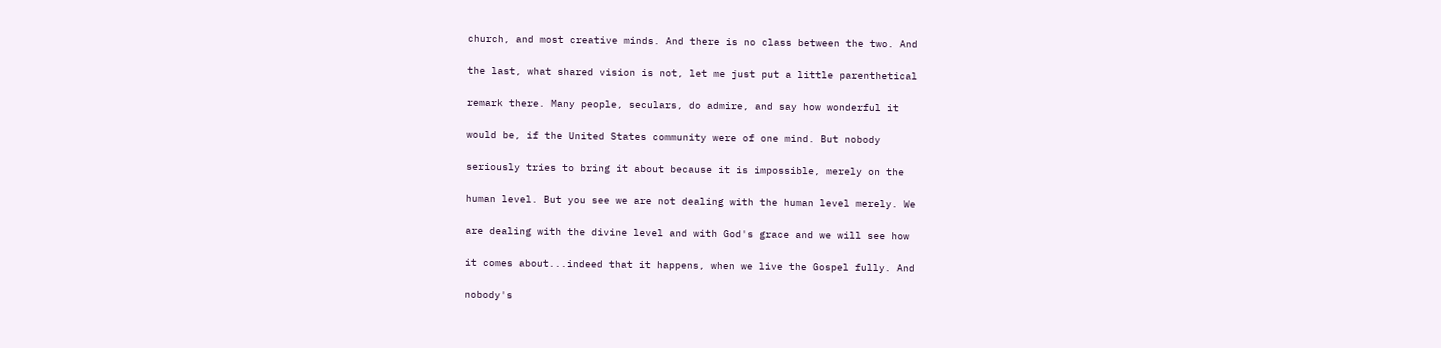church, and most creative minds. And there is no class between the two. And

the last, what shared vision is not, let me just put a little parenthetical

remark there. Many people, seculars, do admire, and say how wonderful it

would be, if the United States community were of one mind. But nobody

seriously tries to bring it about because it is impossible, merely on the

human level. But you see we are not dealing with the human level merely. We

are dealing with the divine level and with God's grace and we will see how

it comes about...indeed that it happens, when we live the Gospel fully. And

nobody's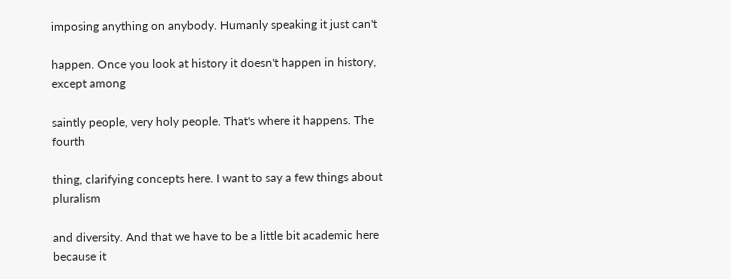imposing anything on anybody. Humanly speaking it just can't

happen. Once you look at history it doesn't happen in history, except among

saintly people, very holy people. That's where it happens. The fourth

thing, clarifying concepts here. I want to say a few things about pluralism

and diversity. And that we have to be a little bit academic here because it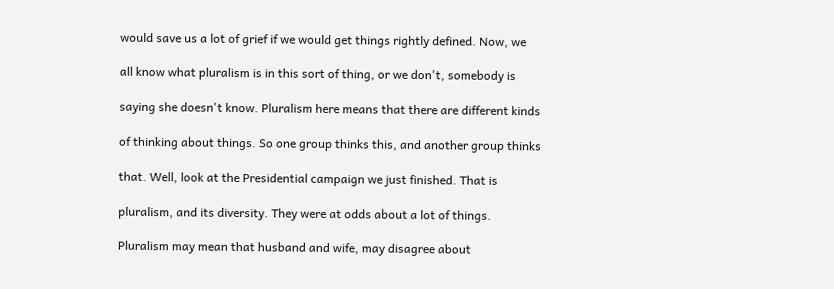would save us a lot of grief if we would get things rightly defined. Now, we

all know what pluralism is in this sort of thing, or we don't, somebody is

saying she doesn't know. Pluralism here means that there are different kinds

of thinking about things. So one group thinks this, and another group thinks

that. Well, look at the Presidential campaign we just finished. That is

pluralism, and its diversity. They were at odds about a lot of things.

Pluralism may mean that husband and wife, may disagree about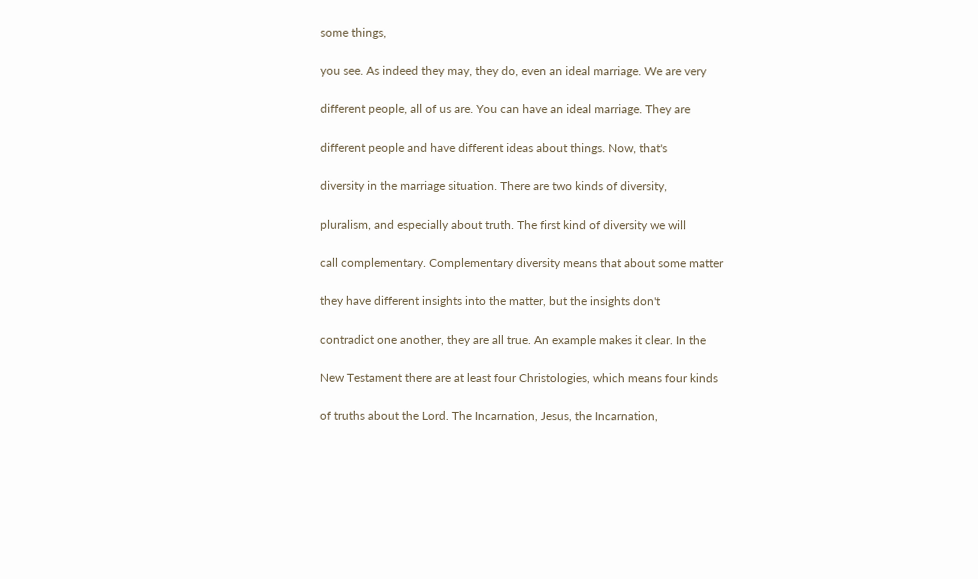some things,

you see. As indeed they may, they do, even an ideal marriage. We are very

different people, all of us are. You can have an ideal marriage. They are

different people and have different ideas about things. Now, that's

diversity in the marriage situation. There are two kinds of diversity,

pluralism, and especially about truth. The first kind of diversity we will

call complementary. Complementary diversity means that about some matter

they have different insights into the matter, but the insights don't

contradict one another, they are all true. An example makes it clear. In the

New Testament there are at least four Christologies, which means four kinds

of truths about the Lord. The Incarnation, Jesus, the Incarnation,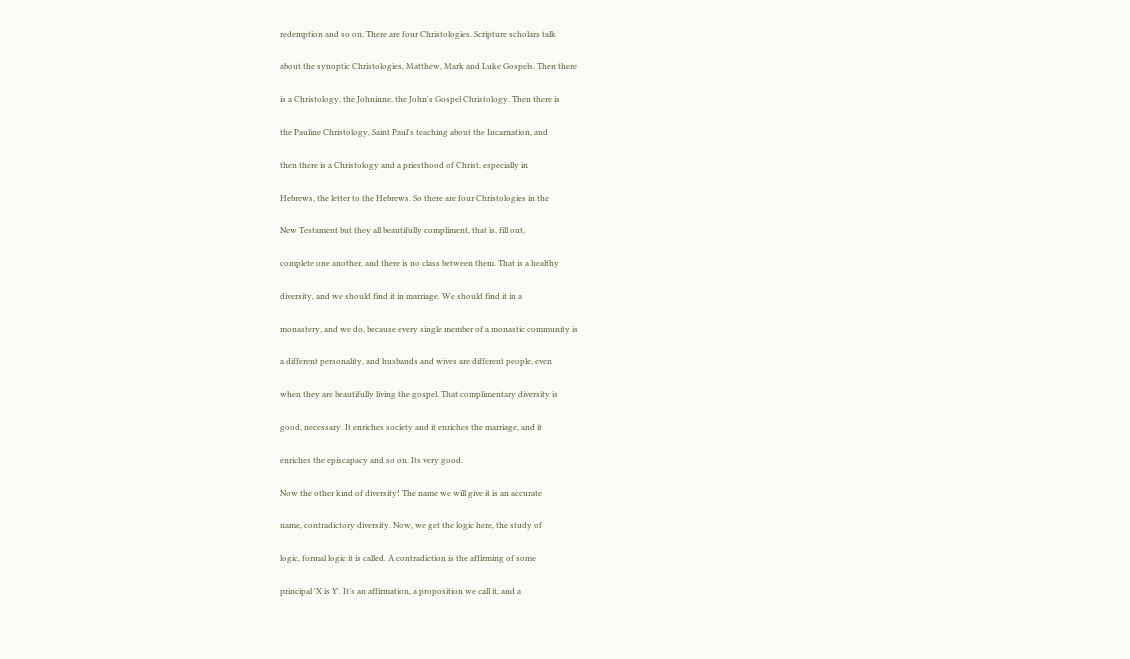redemption and so on. There are four Christologies. Scripture scholars talk

about the synoptic Christologies, Matthew, Mark and Luke Gospels. Then there

is a Christology, the Johninne, the John's Gospel Christology. Then there is

the Pauline Christology, Saint Paul's teaching about the Incarnation, and

then there is a Christology and a priesthood of Christ, especially in

Hebrews, the letter to the Hebrews. So there are four Christologies in the

New Testament but they all beautifully compliment, that is, fill out,

complete one another, and there is no class between them. That is a healthy

diversity, and we should find it in marriage. We should find it in a

monastery, and we do, because every single member of a monastic community is

a different personality, and husbands and wives are different people, even

when they are beautifully living the gospel. That complimentary diversity is

good, necessary. It enriches society and it enriches the marriage, and it

enriches the episcapacy and so on. Its very good.

Now the other kind of diversity! The name we will give it is an accurate

name, contradictory diversity. Now, we get the logic here, the study of

logic, formal logic it is called. A contradiction is the affirming of some

principal 'X is Y'. It’s an affirmation, a proposition we call it, and a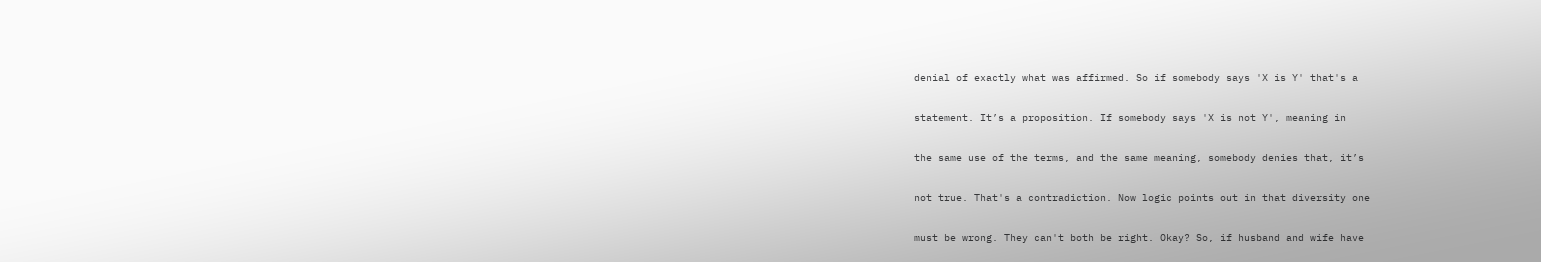denial of exactly what was affirmed. So if somebody says 'X is Y' that's a

statement. It’s a proposition. If somebody says 'X is not Y', meaning in

the same use of the terms, and the same meaning, somebody denies that, it’s

not true. That's a contradiction. Now logic points out in that diversity one

must be wrong. They can't both be right. Okay? So, if husband and wife have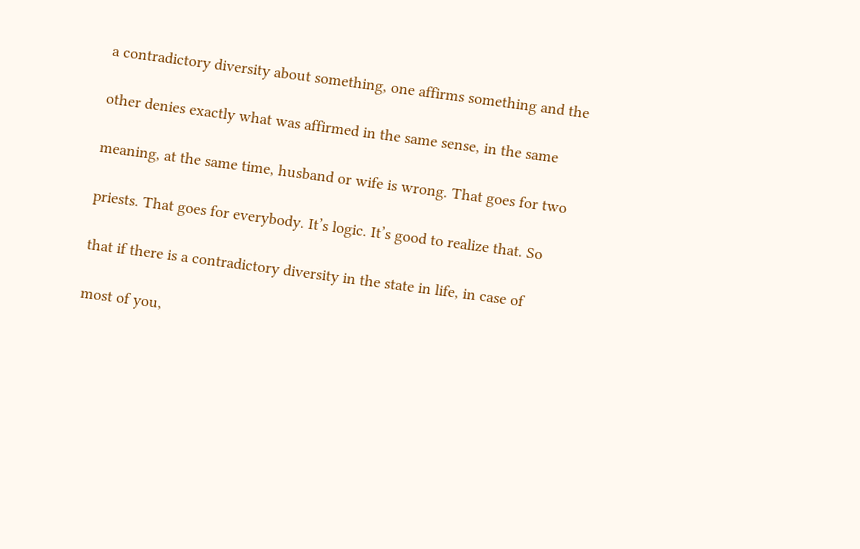a contradictory diversity about something, one affirms something and the

other denies exactly what was affirmed in the same sense, in the same

meaning, at the same time, husband or wife is wrong. That goes for two

priests. That goes for everybody. It’s logic. It’s good to realize that. So

that if there is a contradictory diversity in the state in life, in case of

most of you,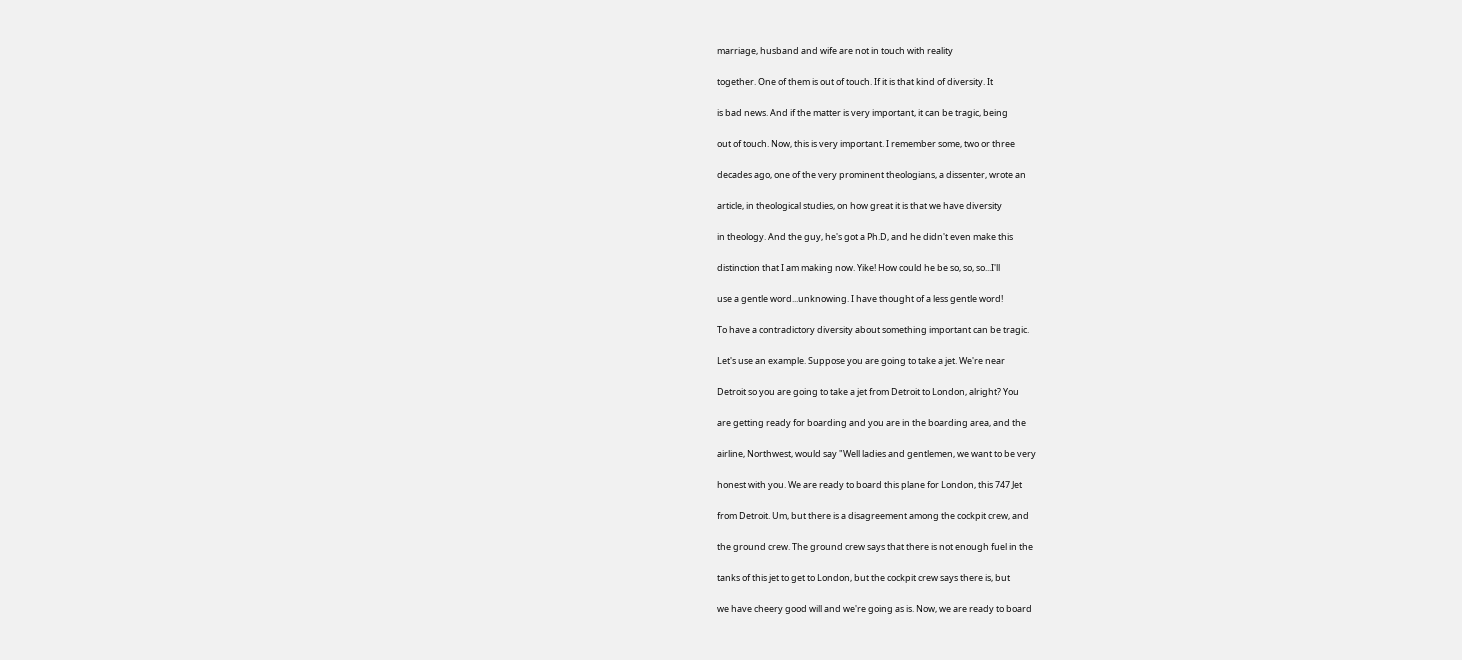marriage, husband and wife are not in touch with reality

together. One of them is out of touch. If it is that kind of diversity. It

is bad news. And if the matter is very important, it can be tragic, being

out of touch. Now, this is very important. I remember some, two or three

decades ago, one of the very prominent theologians, a dissenter, wrote an

article, in theological studies, on how great it is that we have diversity

in theology. And the guy, he's got a Ph.D, and he didn't even make this

distinction that I am making now. Yike! How could he be so, so, so...I'll

use a gentle word...unknowing. I have thought of a less gentle word!

To have a contradictory diversity about something important can be tragic.

Let's use an example. Suppose you are going to take a jet. We're near

Detroit so you are going to take a jet from Detroit to London, alright? You

are getting ready for boarding and you are in the boarding area, and the

airline, Northwest, would say "Well ladies and gentlemen, we want to be very

honest with you. We are ready to board this plane for London, this 747 Jet

from Detroit. Um, but there is a disagreement among the cockpit crew, and

the ground crew. The ground crew says that there is not enough fuel in the

tanks of this jet to get to London, but the cockpit crew says there is, but

we have cheery good will and we're going as is. Now, we are ready to board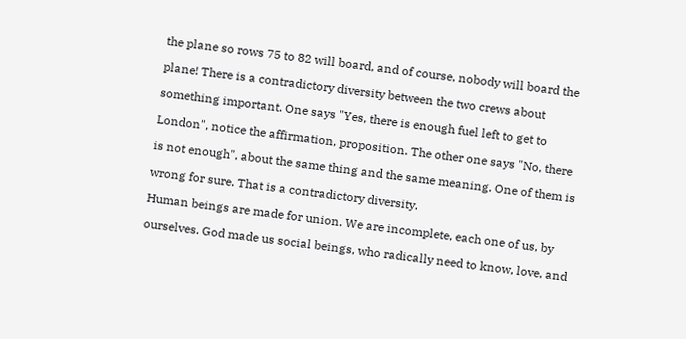the plane so rows 75 to 82 will board, and of course, nobody will board the

plane! There is a contradictory diversity between the two crews about

something important. One says "Yes, there is enough fuel left to get to

London", notice the affirmation, proposition. The other one says "No, there

is not enough", about the same thing and the same meaning. One of them is

wrong for sure. That is a contradictory diversity.

Human beings are made for union. We are incomplete, each one of us, by

ourselves. God made us social beings, who radically need to know, love, and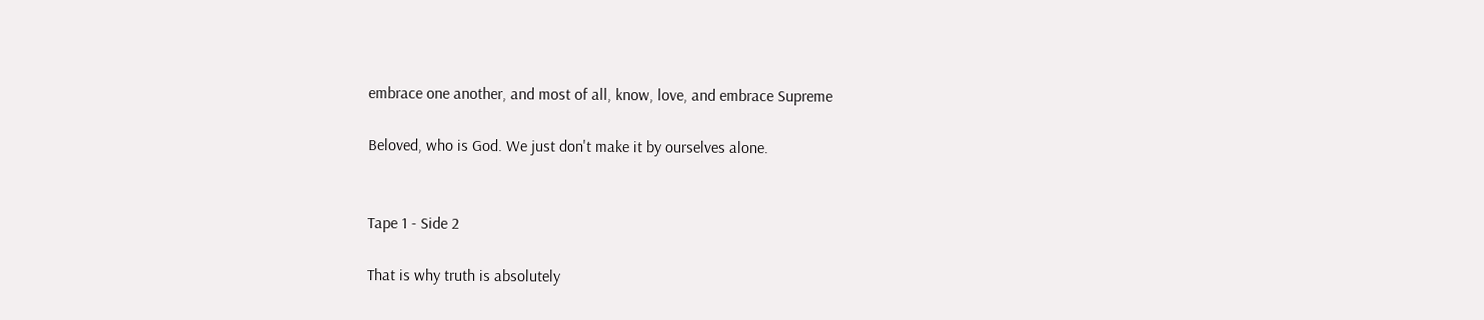embrace one another, and most of all, know, love, and embrace Supreme

Beloved, who is God. We just don't make it by ourselves alone.


Tape 1 - Side 2

That is why truth is absolutely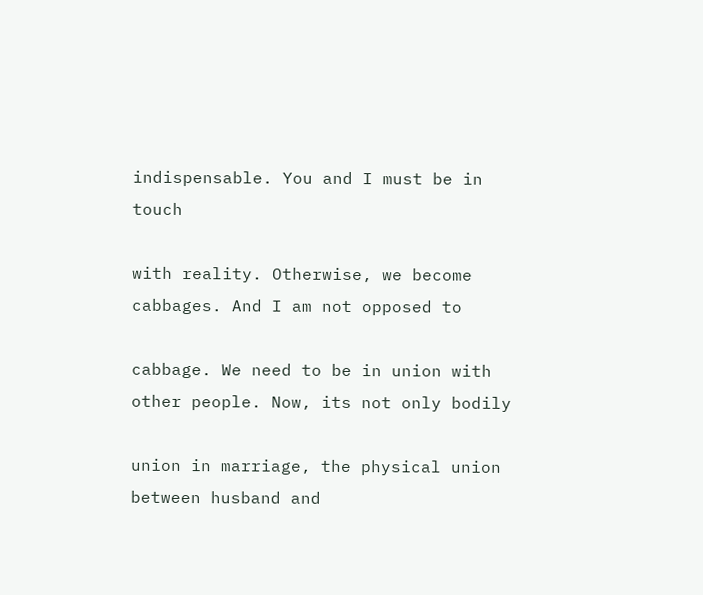indispensable. You and I must be in touch

with reality. Otherwise, we become cabbages. And I am not opposed to

cabbage. We need to be in union with other people. Now, its not only bodily

union in marriage, the physical union between husband and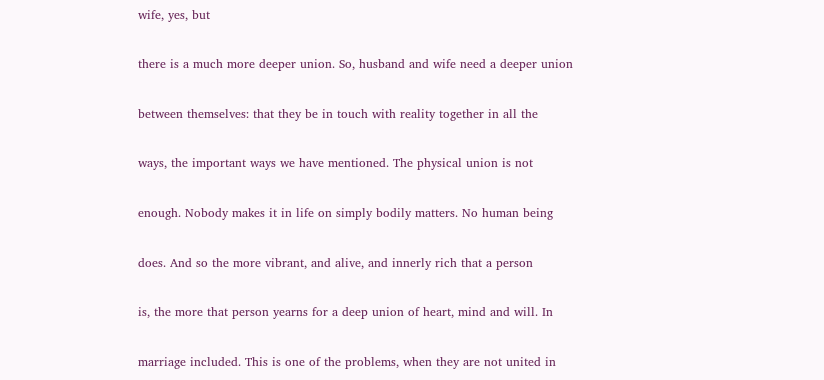wife, yes, but

there is a much more deeper union. So, husband and wife need a deeper union

between themselves: that they be in touch with reality together in all the

ways, the important ways we have mentioned. The physical union is not

enough. Nobody makes it in life on simply bodily matters. No human being

does. And so the more vibrant, and alive, and innerly rich that a person

is, the more that person yearns for a deep union of heart, mind and will. In

marriage included. This is one of the problems, when they are not united in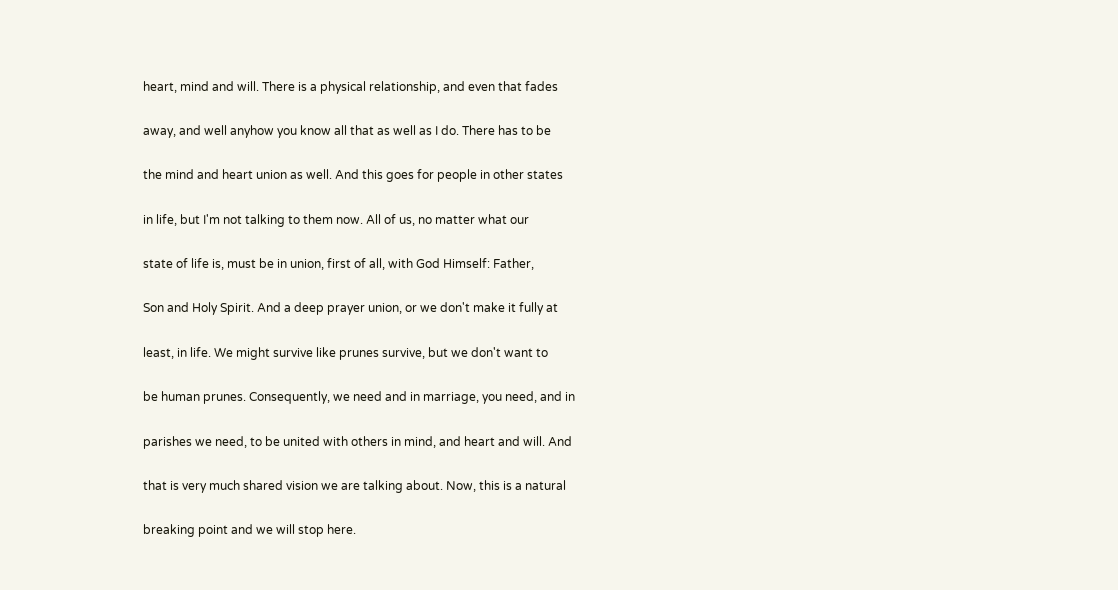heart, mind and will. There is a physical relationship, and even that fades

away, and well anyhow you know all that as well as I do. There has to be

the mind and heart union as well. And this goes for people in other states

in life, but I'm not talking to them now. All of us, no matter what our

state of life is, must be in union, first of all, with God Himself: Father,

Son and Holy Spirit. And a deep prayer union, or we don't make it fully at

least, in life. We might survive like prunes survive, but we don't want to

be human prunes. Consequently, we need and in marriage, you need, and in

parishes we need, to be united with others in mind, and heart and will. And

that is very much shared vision we are talking about. Now, this is a natural

breaking point and we will stop here.